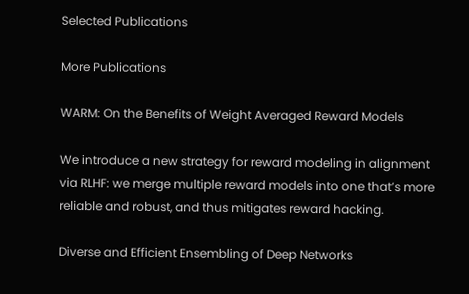Selected Publications

More Publications

WARM: On the Benefits of Weight Averaged Reward Models

We introduce a new strategy for reward modeling in alignment via RLHF: we merge multiple reward models into one that’s more reliable and robust, and thus mitigates reward hacking.

Diverse and Efficient Ensembling of Deep Networks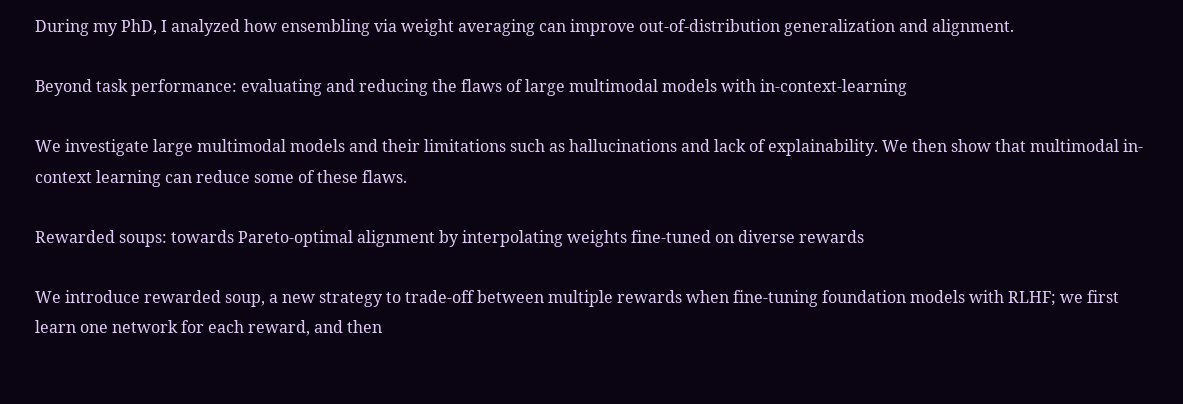During my PhD, I analyzed how ensembling via weight averaging can improve out-of-distribution generalization and alignment.

Beyond task performance: evaluating and reducing the flaws of large multimodal models with in-context-learning

We investigate large multimodal models and their limitations such as hallucinations and lack of explainability. We then show that multimodal in-context learning can reduce some of these flaws.

Rewarded soups: towards Pareto-optimal alignment by interpolating weights fine-tuned on diverse rewards

We introduce rewarded soup, a new strategy to trade-off between multiple rewards when fine-tuning foundation models with RLHF; we first learn one network for each reward, and then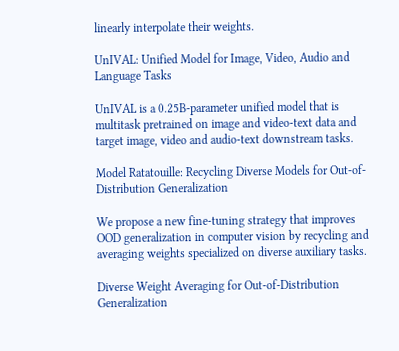linearly interpolate their weights.

UnIVAL: Unified Model for Image, Video, Audio and Language Tasks

UnIVAL is a 0.25B-parameter unified model that is multitask pretrained on image and video-text data and target image, video and audio-text downstream tasks.

Model Ratatouille: Recycling Diverse Models for Out-of-Distribution Generalization

We propose a new fine-tuning strategy that improves OOD generalization in computer vision by recycling and averaging weights specialized on diverse auxiliary tasks.

Diverse Weight Averaging for Out-of-Distribution Generalization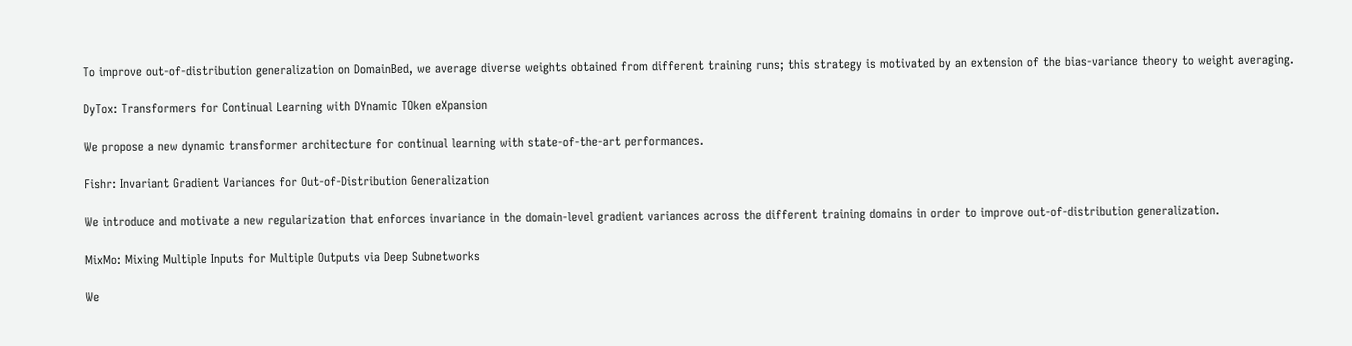To improve out-of-distribution generalization on DomainBed, we average diverse weights obtained from different training runs; this strategy is motivated by an extension of the bias-variance theory to weight averaging.

DyTox: Transformers for Continual Learning with DYnamic TOken eXpansion

We propose a new dynamic transformer architecture for continual learning with state-of-the-art performances.

Fishr: Invariant Gradient Variances for Out-of-Distribution Generalization

We introduce and motivate a new regularization that enforces invariance in the domain-level gradient variances across the different training domains in order to improve out-of-distribution generalization.

MixMo: Mixing Multiple Inputs for Multiple Outputs via Deep Subnetworks

We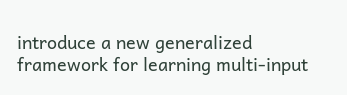introduce a new generalized framework for learning multi-input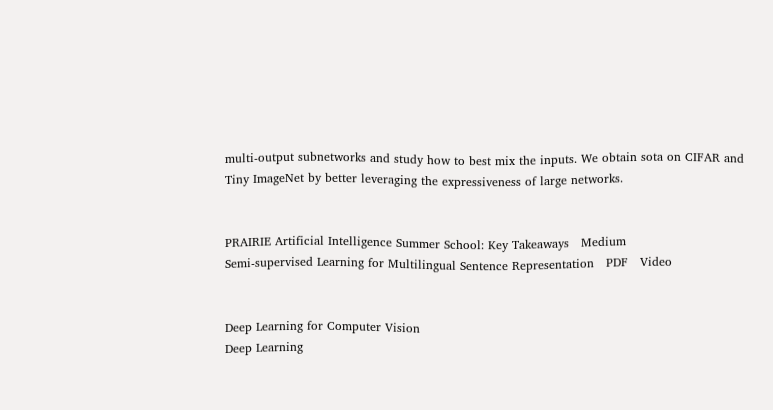multi-output subnetworks and study how to best mix the inputs. We obtain sota on CIFAR and Tiny ImageNet by better leveraging the expressiveness of large networks.


PRAIRIE Artificial Intelligence Summer School: Key Takeaways   Medium
Semi-supervised Learning for Multilingual Sentence Representation   PDF   Video


Deep Learning for Computer Vision
Deep Learning